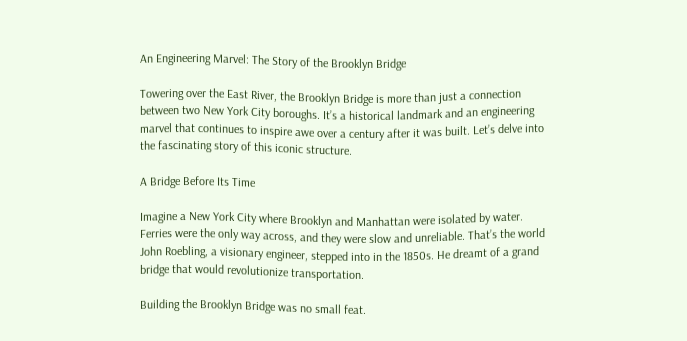An Engineering Marvel: The Story of the Brooklyn Bridge

Towering over the East River, the Brooklyn Bridge is more than just a connection between two New York City boroughs. It’s a historical landmark and an engineering marvel that continues to inspire awe over a century after it was built. Let’s delve into the fascinating story of this iconic structure.

A Bridge Before Its Time

Imagine a New York City where Brooklyn and Manhattan were isolated by water. Ferries were the only way across, and they were slow and unreliable. That’s the world John Roebling, a visionary engineer, stepped into in the 1850s. He dreamt of a grand bridge that would revolutionize transportation.

Building the Brooklyn Bridge was no small feat.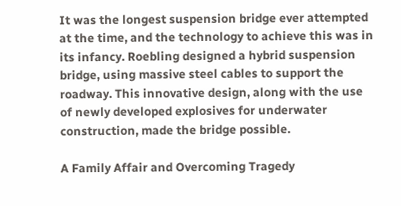It was the longest suspension bridge ever attempted at the time, and the technology to achieve this was in its infancy. Roebling designed a hybrid suspension bridge, using massive steel cables to support the roadway. This innovative design, along with the use of newly developed explosives for underwater construction, made the bridge possible.

A Family Affair and Overcoming Tragedy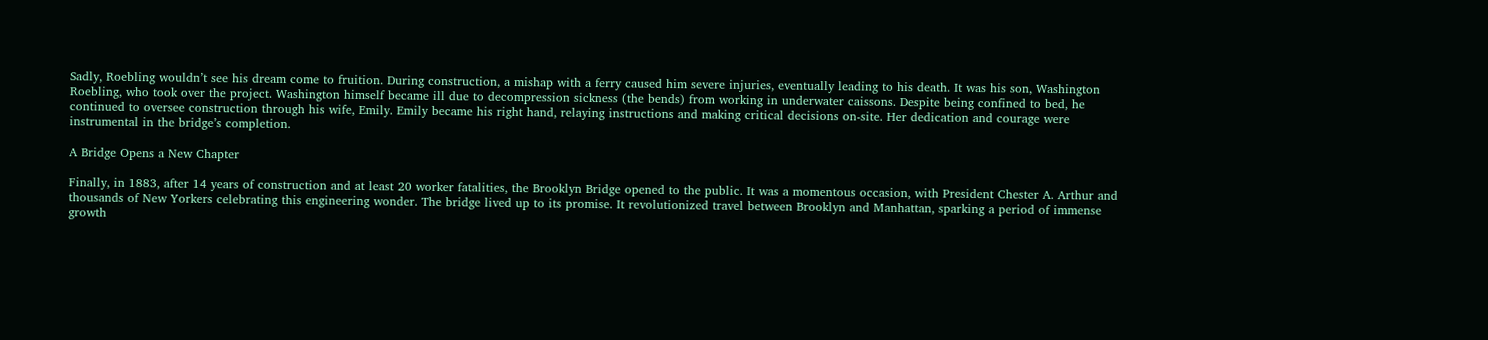Sadly, Roebling wouldn’t see his dream come to fruition. During construction, a mishap with a ferry caused him severe injuries, eventually leading to his death. It was his son, Washington Roebling, who took over the project. Washington himself became ill due to decompression sickness (the bends) from working in underwater caissons. Despite being confined to bed, he continued to oversee construction through his wife, Emily. Emily became his right hand, relaying instructions and making critical decisions on-site. Her dedication and courage were instrumental in the bridge’s completion.

A Bridge Opens a New Chapter

Finally, in 1883, after 14 years of construction and at least 20 worker fatalities, the Brooklyn Bridge opened to the public. It was a momentous occasion, with President Chester A. Arthur and thousands of New Yorkers celebrating this engineering wonder. The bridge lived up to its promise. It revolutionized travel between Brooklyn and Manhattan, sparking a period of immense growth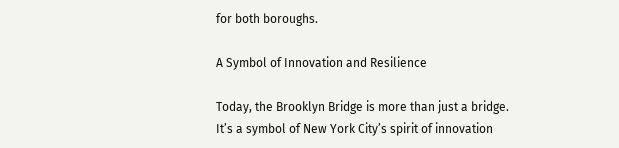for both boroughs.

A Symbol of Innovation and Resilience

Today, the Brooklyn Bridge is more than just a bridge. It’s a symbol of New York City’s spirit of innovation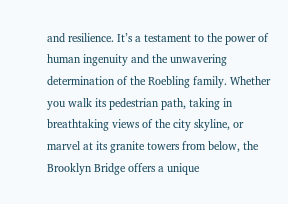and resilience. It’s a testament to the power of human ingenuity and the unwavering determination of the Roebling family. Whether you walk its pedestrian path, taking in breathtaking views of the city skyline, or marvel at its granite towers from below, the Brooklyn Bridge offers a unique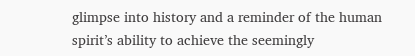glimpse into history and a reminder of the human spirit’s ability to achieve the seemingly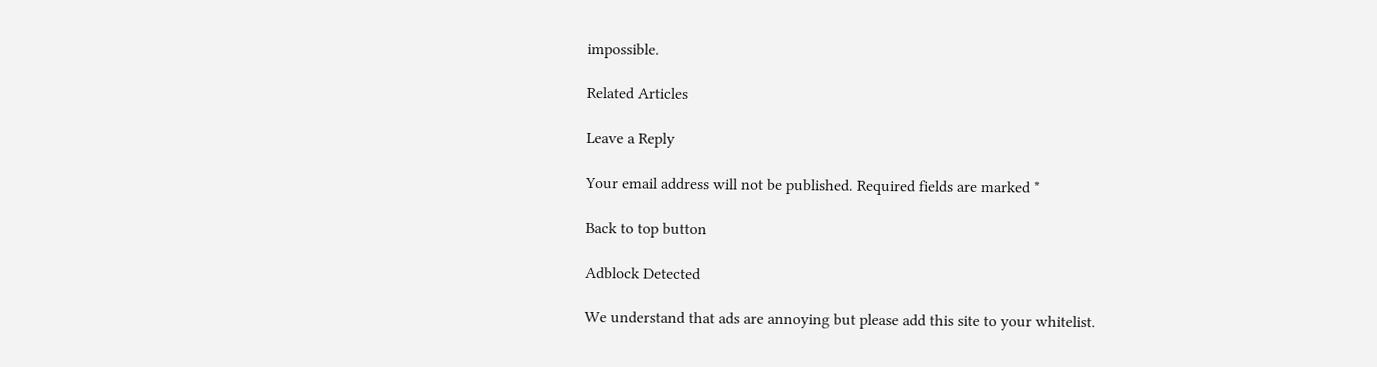impossible.

Related Articles

Leave a Reply

Your email address will not be published. Required fields are marked *

Back to top button

Adblock Detected

We understand that ads are annoying but please add this site to your whitelist.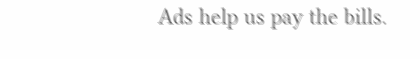Ads help us pay the bills.